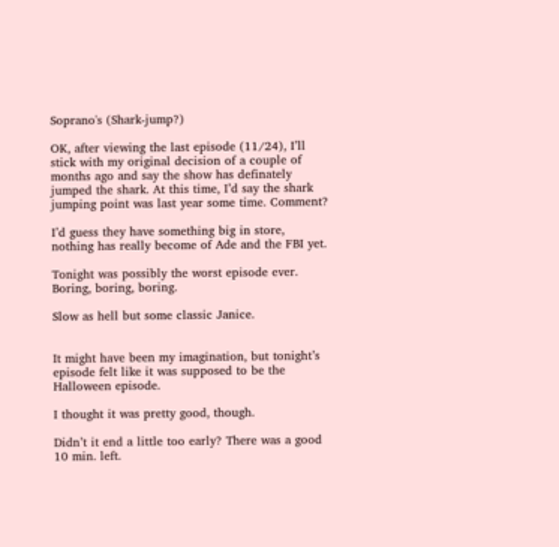Soprano's (Shark-jump?)

OK, after viewing the last episode (11/24), I’ll stick with my original decision of a couple of months ago and say the show has definately jumped the shark. At this time, I’d say the shark jumping point was last year some time. Comment?

I’d guess they have something big in store, nothing has really become of Ade and the FBI yet.

Tonight was possibly the worst episode ever. Boring, boring, boring.

Slow as hell but some classic Janice.


It might have been my imagination, but tonight’s episode felt like it was supposed to be the Halloween episode.

I thought it was pretty good, though.

Didn’t it end a little too early? There was a good 10 min. left.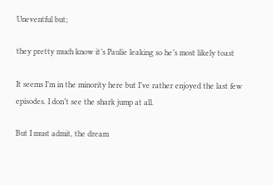Uneventful but;

they pretty much know it’s Paulie leaking so he’s most likely toast

It seems I’m in the minority here but I’ve rather enjoyed the last few episodes. I don’t see the shark jump at all.

But I must admit, the dream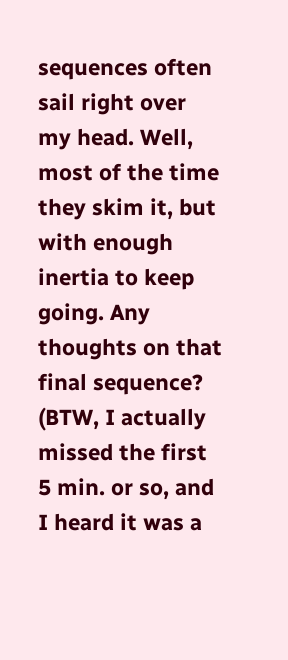sequences often sail right over my head. Well, most of the time they skim it, but with enough inertia to keep going. Any thoughts on that final sequence?
(BTW, I actually missed the first 5 min. or so, and I heard it was a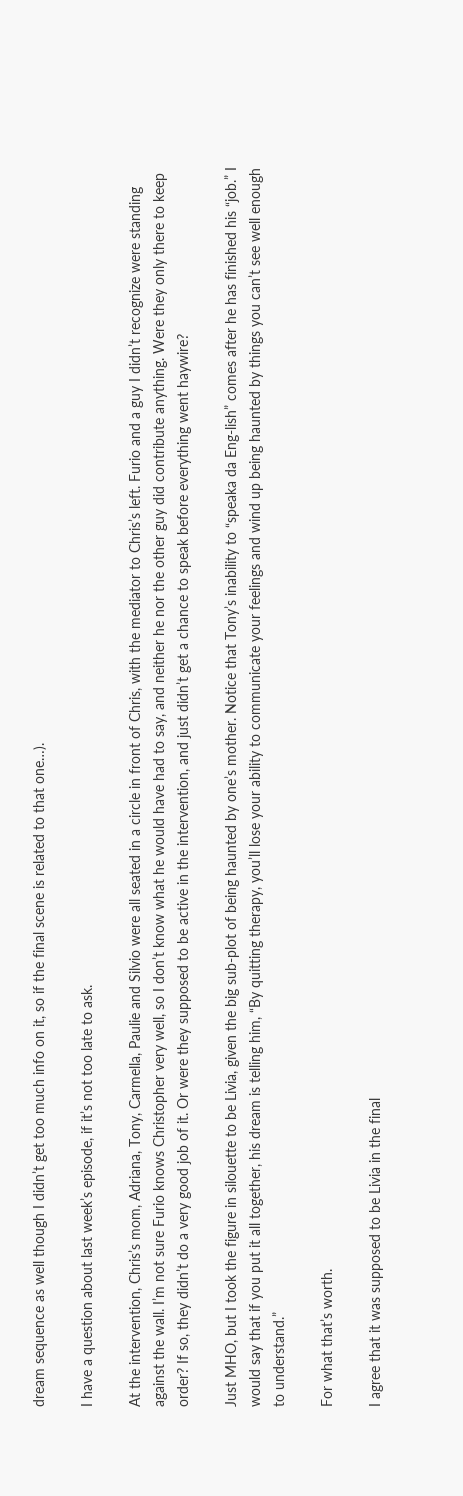dream sequence as well though I didn’t get too much info on it, so if the final scene is related to that one…).

I have a question about last week’s episode, if it’s not too late to ask.

At the intervention, Chris’s mom, Adriana, Tony, Carmella, Paulie and Silvio were all seated in a circle in front of Chris, with the mediator to Chris’s left. Furio and a guy I didn’t recognize were standing against the wall. I’m not sure Furio knows Christopher very well, so I don’t know what he would have had to say, and neither he nor the other guy did contribute anything. Were they only there to keep order? If so, they didn’t do a very good job of it. Or were they supposed to be active in the intervention, and just didn’t get a chance to speak before everything went haywire?

Just MHO, but I took the figure in silouette to be Livia, given the big sub-plot of being haunted by one’s mother. Notice that Tony’s inability to “speaka da Eng-lish” comes after he has finished his “job.” I would say that if you put it all together, his dream is telling him, “By quitting therapy, you’ll lose your ability to communicate your feelings and wind up being haunted by things you can’t see well enough to understand.”

For what that’s worth.

I agree that it was supposed to be Livia in the final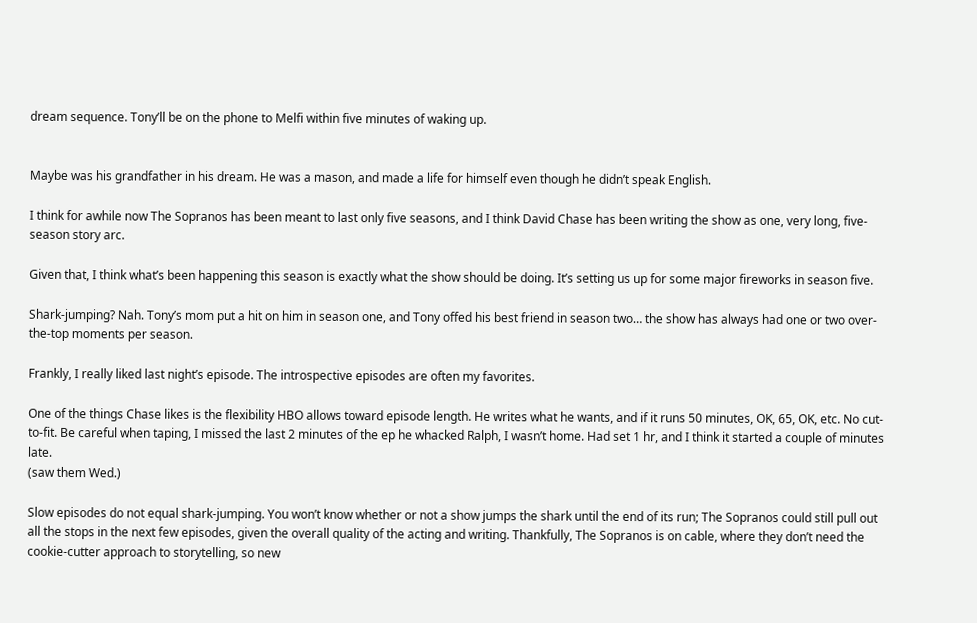dream sequence. Tony’ll be on the phone to Melfi within five minutes of waking up.


Maybe was his grandfather in his dream. He was a mason, and made a life for himself even though he didn’t speak English.

I think for awhile now The Sopranos has been meant to last only five seasons, and I think David Chase has been writing the show as one, very long, five-season story arc.

Given that, I think what’s been happening this season is exactly what the show should be doing. It’s setting us up for some major fireworks in season five.

Shark-jumping? Nah. Tony’s mom put a hit on him in season one, and Tony offed his best friend in season two… the show has always had one or two over-the-top moments per season.

Frankly, I really liked last night’s episode. The introspective episodes are often my favorites.

One of the things Chase likes is the flexibility HBO allows toward episode length. He writes what he wants, and if it runs 50 minutes, OK, 65, OK, etc. No cut-to-fit. Be careful when taping, I missed the last 2 minutes of the ep he whacked Ralph, I wasn’t home. Had set 1 hr, and I think it started a couple of minutes late.
(saw them Wed.)

Slow episodes do not equal shark-jumping. You won’t know whether or not a show jumps the shark until the end of its run; The Sopranos could still pull out all the stops in the next few episodes, given the overall quality of the acting and writing. Thankfully, The Sopranos is on cable, where they don’t need the cookie-cutter approach to storytelling, so new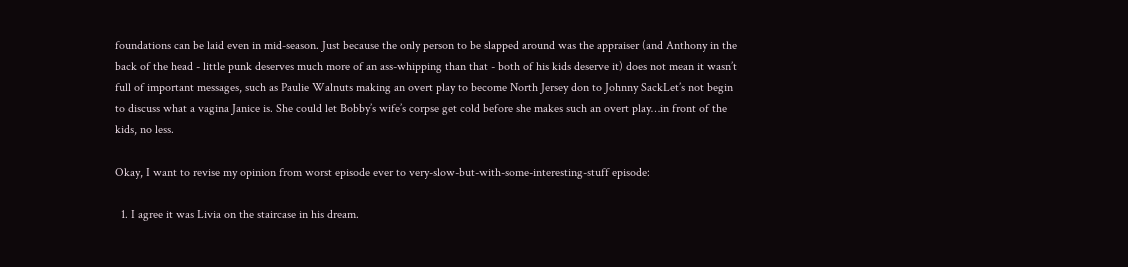foundations can be laid even in mid-season. Just because the only person to be slapped around was the appraiser (and Anthony in the back of the head - little punk deserves much more of an ass-whipping than that - both of his kids deserve it) does not mean it wasn’t full of important messages, such as Paulie Walnuts making an overt play to become North Jersey don to Johnny SackLet’s not begin to discuss what a vagina Janice is. She could let Bobby’s wife’s corpse get cold before she makes such an overt play…in front of the kids, no less.

Okay, I want to revise my opinion from worst episode ever to very-slow-but-with-some-interesting-stuff episode:

  1. I agree it was Livia on the staircase in his dream.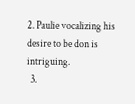2. Paulie vocalizing his desire to be don is intriguing.
  3.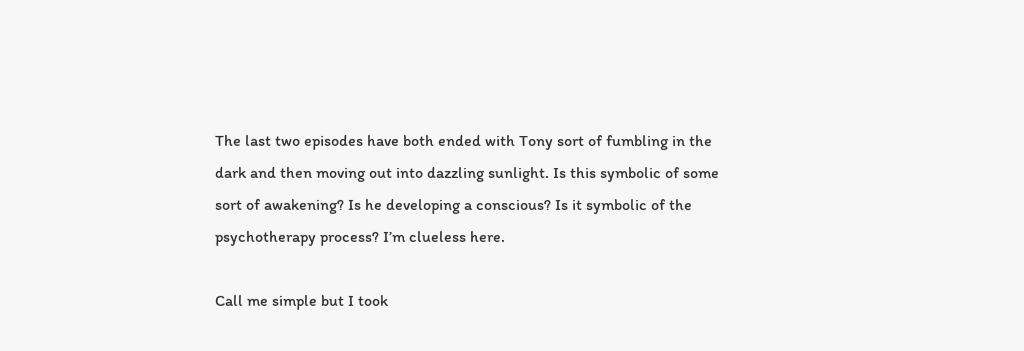The last two episodes have both ended with Tony sort of fumbling in the dark and then moving out into dazzling sunlight. Is this symbolic of some sort of awakening? Is he developing a conscious? Is it symbolic of the psychotherapy process? I’m clueless here.

Call me simple but I took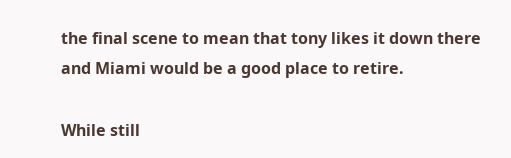the final scene to mean that tony likes it down there and Miami would be a good place to retire.

While still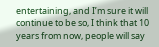entertaining, and I’m sure it will continue to be so, I think that 10 years from now, people will say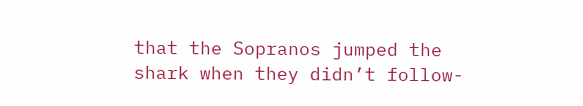that the Sopranos jumped the shark when they didn’t follow-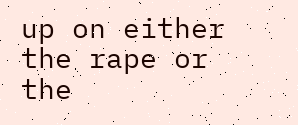up on either the rape or the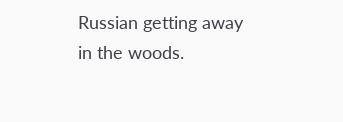Russian getting away in the woods.